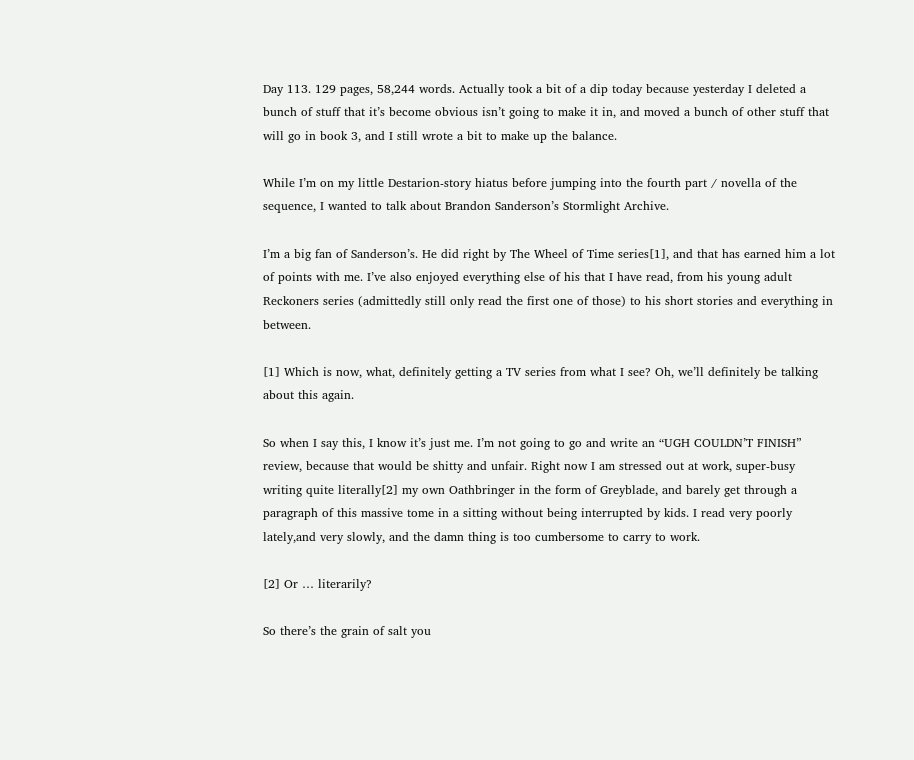Day 113. 129 pages, 58,244 words. Actually took a bit of a dip today because yesterday I deleted a bunch of stuff that it’s become obvious isn’t going to make it in, and moved a bunch of other stuff that will go in book 3, and I still wrote a bit to make up the balance.

While I’m on my little Destarion-story hiatus before jumping into the fourth part / novella of the sequence, I wanted to talk about Brandon Sanderson’s Stormlight Archive.

I’m a big fan of Sanderson’s. He did right by The Wheel of Time series[1], and that has earned him a lot of points with me. I’ve also enjoyed everything else of his that I have read, from his young adult Reckoners series (admittedly still only read the first one of those) to his short stories and everything in between.

[1] Which is now, what, definitely getting a TV series from what I see? Oh, we’ll definitely be talking about this again.

So when I say this, I know it’s just me. I’m not going to go and write an “UGH COULDN’T FINISH” review, because that would be shitty and unfair. Right now I am stressed out at work, super-busy writing quite literally[2] my own Oathbringer in the form of Greyblade, and barely get through a paragraph of this massive tome in a sitting without being interrupted by kids. I read very poorly lately,and very slowly, and the damn thing is too cumbersome to carry to work.

[2] Or … literarily?

So there’s the grain of salt you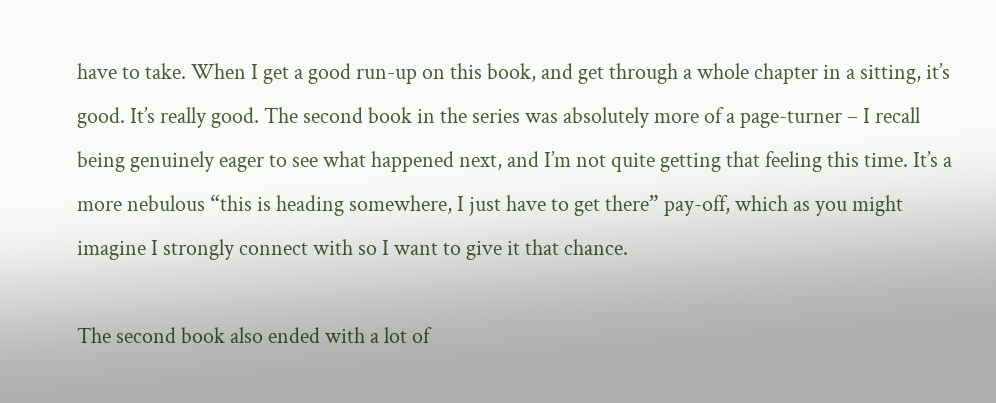have to take. When I get a good run-up on this book, and get through a whole chapter in a sitting, it’s good. It’s really good. The second book in the series was absolutely more of a page-turner – I recall being genuinely eager to see what happened next, and I’m not quite getting that feeling this time. It’s a more nebulous “this is heading somewhere, I just have to get there” pay-off, which as you might imagine I strongly connect with so I want to give it that chance.

The second book also ended with a lot of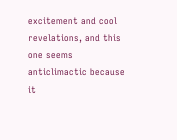excitement and cool revelations, and this one seems anticlimactic because it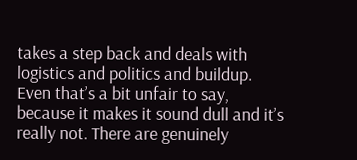takes a step back and deals with logistics and politics and buildup. Even that’s a bit unfair to say, because it makes it sound dull and it’s really not. There are genuinely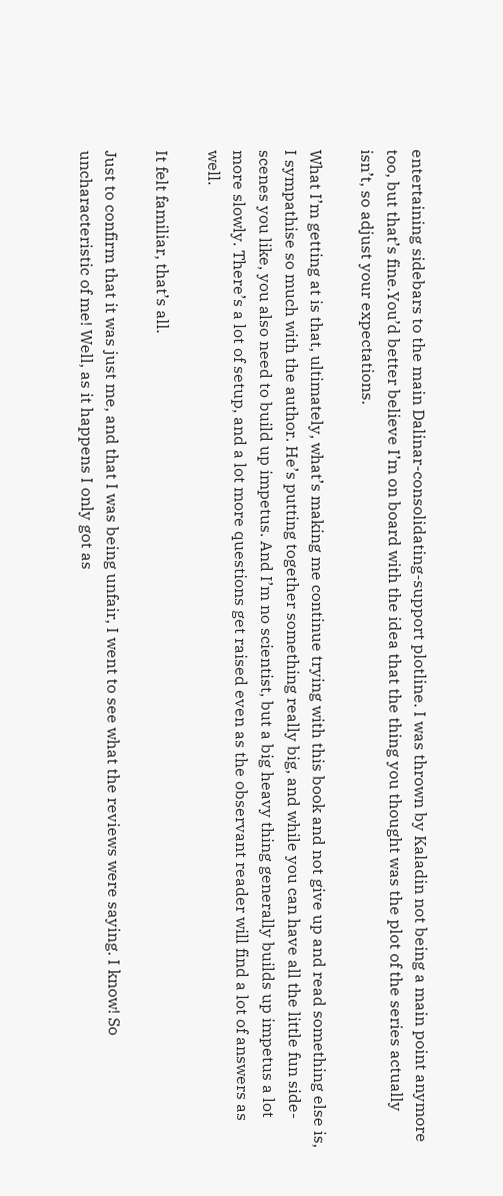entertaining sidebars to the main Dalinar-consolidating-support plotline. I was thrown by Kaladin not being a main point anymore too, but that’s fine.You’d better believe I’m on board with the idea that the thing you thought was the plot of the series actually isn’t, so adjust your expectations.

What I’m getting at is that, ultimately, what’s making me continue trying with this book and not give up and read something else is, I sympathise so much with the author. He’s putting together something really big, and while you can have all the little fun side-scenes you like, you also need to build up impetus. And I’m no scientist, but a big heavy thing generally builds up impetus a lot more slowly. There’s a lot of setup, and a lot more questions get raised even as the observant reader will find a lot of answers as well.

It felt familiar, that’s all.

Just to confirm that it was just me, and that I was being unfair, I went to see what the reviews were saying. I know! So uncharacteristic of me! Well, as it happens I only got as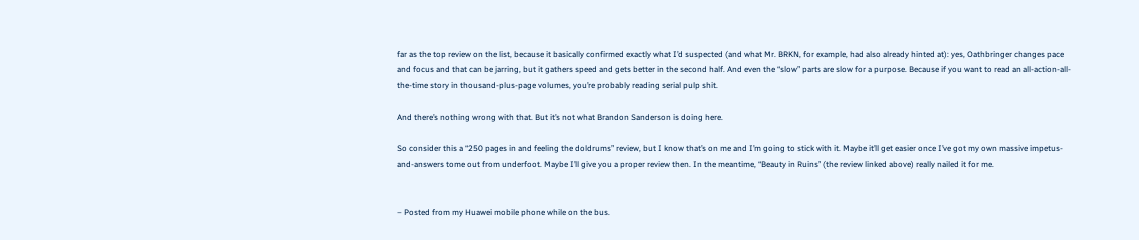far as the top review on the list, because it basically confirmed exactly what I’d suspected (and what Mr. BRKN, for example, had also already hinted at): yes, Oathbringer changes pace and focus and that can be jarring, but it gathers speed and gets better in the second half. And even the “slow” parts are slow for a purpose. Because if you want to read an all-action-all-the-time story in thousand-plus-page volumes, you’re probably reading serial pulp shit.

And there’s nothing wrong with that. But it’s not what Brandon Sanderson is doing here.

So consider this a “250 pages in and feeling the doldrums” review, but I know that’s on me and I’m going to stick with it. Maybe it’ll get easier once I’ve got my own massive impetus-and-answers tome out from underfoot. Maybe I’ll give you a proper review then. In the meantime, “Beauty in Ruins” (the review linked above) really nailed it for me.


– Posted from my Huawei mobile phone while on the bus.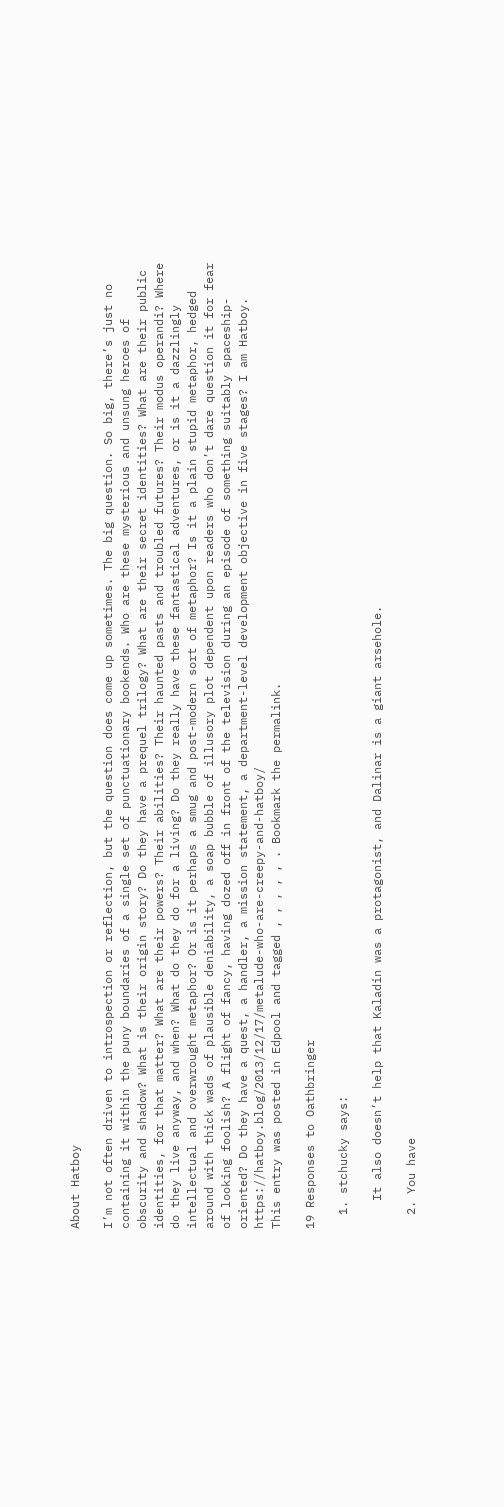About Hatboy

I’m not often driven to introspection or reflection, but the question does come up sometimes. The big question. So big, there’s just no containing it within the puny boundaries of a single set of punctuationary bookends. Who are these mysterious and unsung heroes of obscurity and shadow? What is their origin story? Do they have a prequel trilogy? What are their secret identities? What are their public identities, for that matter? What are their powers? Their abilities? Their haunted pasts and troubled futures? Their modus operandi? Where do they live anyway, and when? What do they do for a living? Do they really have these fantastical adventures, or is it a dazzlingly intellectual and overwrought metaphor? Or is it perhaps a smug and post-modern sort of metaphor? Is it a plain stupid metaphor, hedged around with thick wads of plausible deniability, a soap bubble of illusory plot dependent upon readers who don’t dare question it for fear of looking foolish? A flight of fancy, having dozed off in front of the television during an episode of something suitably spaceship-oriented? Do they have a quest, a handler, a mission statement, a department-level development objective in five stages? I am Hatboy. https://hatboy.blog/2013/12/17/metalude-who-are-creepy-and-hatboy/
This entry was posted in Edpool and tagged , , , , , . Bookmark the permalink.

19 Responses to Oathbringer

  1. stchucky says:

    It also doesn’t help that Kaladin was a protagonist, and Dalinar is a giant arsehole.

  2. You have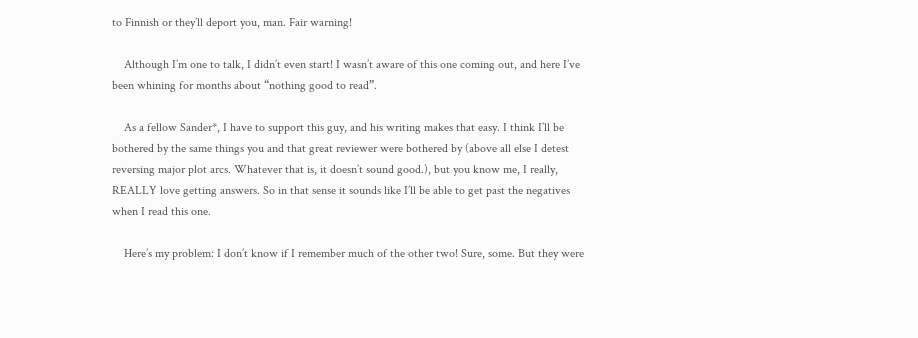to Finnish or they’ll deport you, man. Fair warning!

    Although I’m one to talk, I didn’t even start! I wasn’t aware of this one coming out, and here I’ve been whining for months about “nothing good to read”.

    As a fellow Sander*, I have to support this guy, and his writing makes that easy. I think I’ll be bothered by the same things you and that great reviewer were bothered by (above all else I detest reversing major plot arcs. Whatever that is, it doesn’t sound good.), but you know me, I really, REALLY love getting answers. So in that sense it sounds like I’ll be able to get past the negatives when I read this one.

    Here’s my problem: I don’t know if I remember much of the other two! Sure, some. But they were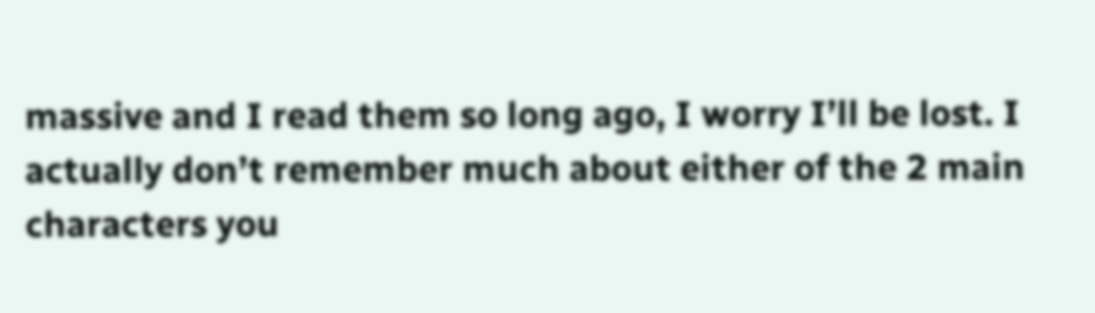massive and I read them so long ago, I worry I’ll be lost. I actually don’t remember much about either of the 2 main characters you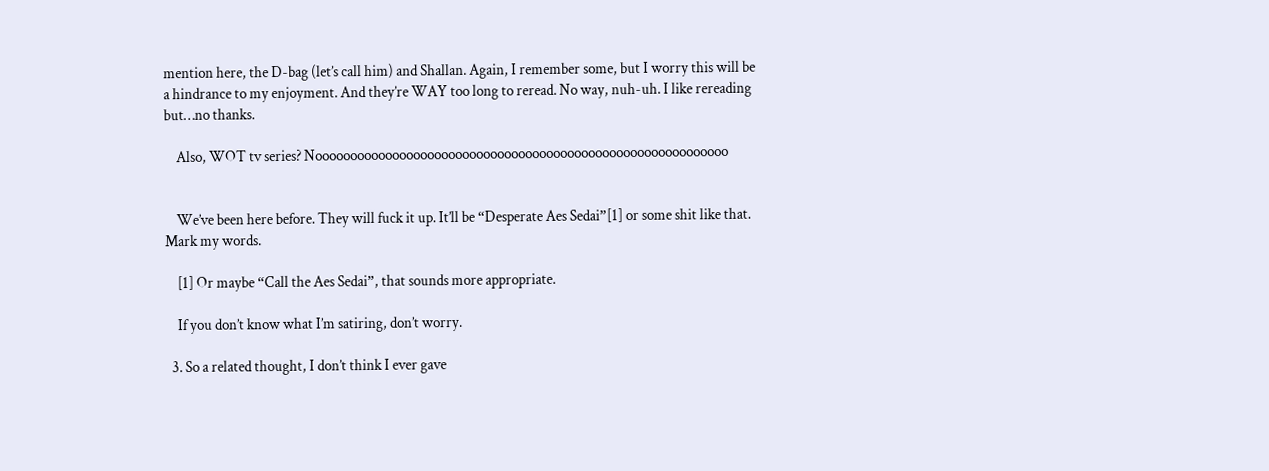mention here, the D-bag (let’s call him) and Shallan. Again, I remember some, but I worry this will be a hindrance to my enjoyment. And they’re WAY too long to reread. No way, nuh-uh. I like rereading but…no thanks.

    Also, WOT tv series? Nooooooooooooooooooooooooooooooooooooooooooooooooooooooooooo


    We’ve been here before. They will fuck it up. It’ll be “Desperate Aes Sedai”[1] or some shit like that. Mark my words.

    [1] Or maybe “Call the Aes Sedai”, that sounds more appropriate.

    If you don’t know what I’m satiring, don’t worry.

  3. So a related thought, I don’t think I ever gave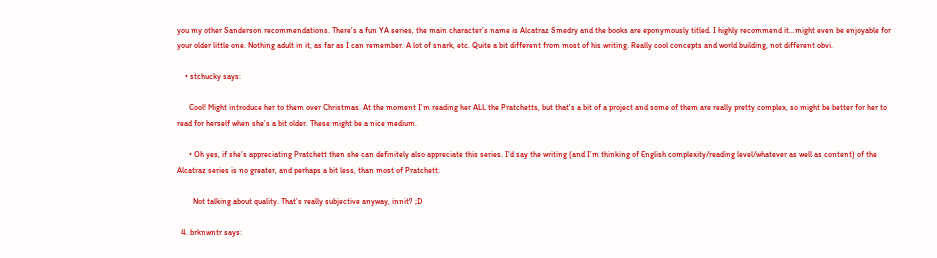you my other Sanderson recommendations. There’s a fun YA series, the main character’s name is Alcatraz Smedry and the books are eponymously titled. I highly recommend it…might even be enjoyable for your older little one. Nothing adult in it, as far as I can remember. A lot of snark, etc. Quite a bit different from most of his writing. Really cool concepts and world building, not different obvi.

    • stchucky says:

      Cool! Might introduce her to them over Christmas. At the moment I’m reading her ALL the Pratchetts, but that’s a bit of a project and some of them are really pretty complex, so might be better for her to read for herself when she’s a bit older. These might be a nice medium.

      • Oh yes, if she’s appreciating Pratchett then she can definitely also appreciate this series. I’d say the writing (and I’m thinking of English complexity/reading level/whatever as well as content) of the Alcatraz series is no greater, and perhaps a bit less, than most of Pratchett.

        Not talking about quality. That’s really subjective anyway, innit? ;D

  4. brknwntr says: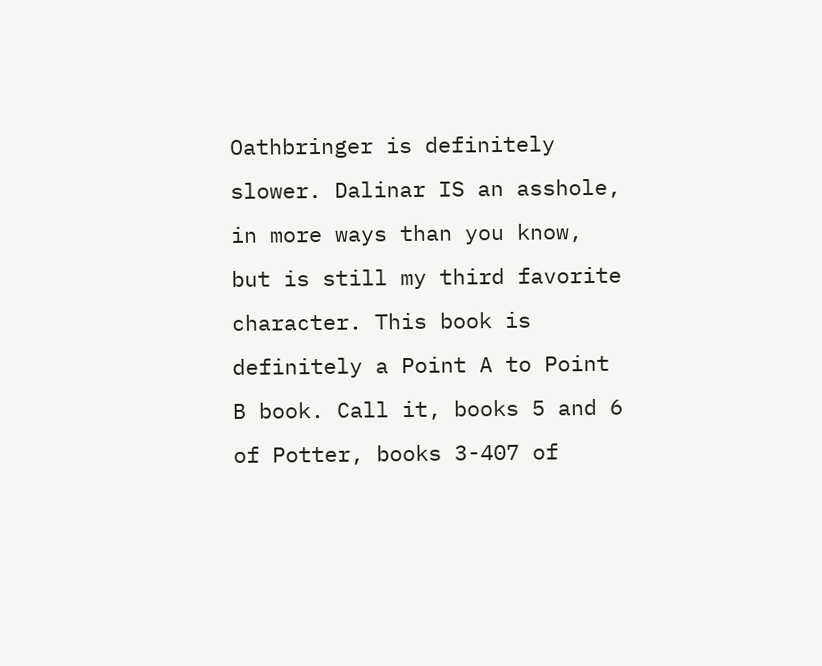Oathbringer is definitely slower. Dalinar IS an asshole, in more ways than you know, but is still my third favorite character. This book is definitely a Point A to Point B book. Call it, books 5 and 6 of Potter, books 3-407 of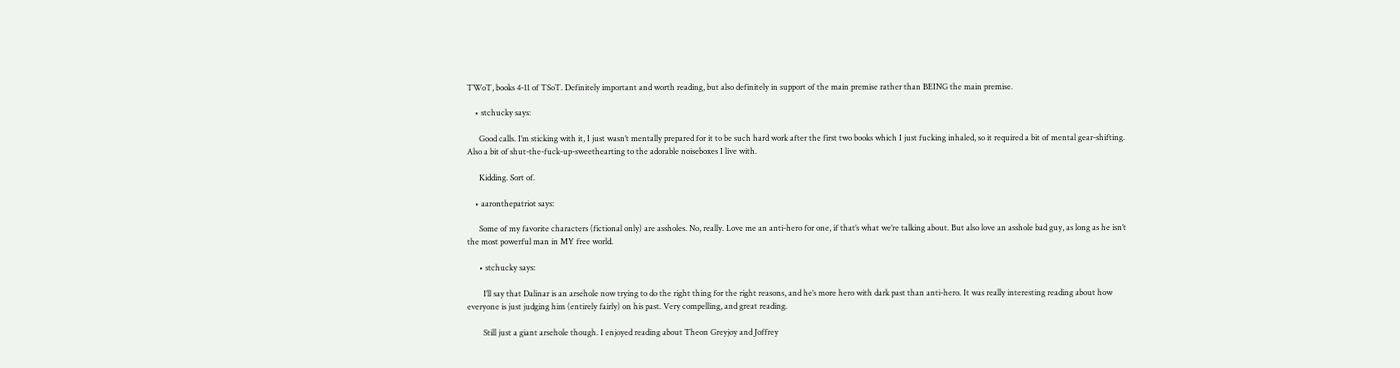TWoT, books 4-11 of TSoT. Definitely important and worth reading, but also definitely in support of the main premise rather than BEING the main premise.

    • stchucky says:

      Good calls. I’m sticking with it, I just wasn’t mentally prepared for it to be such hard work after the first two books which I just fucking inhaled, so it required a bit of mental gear-shifting. Also a bit of shut-the-fuck-up-sweethearting to the adorable noiseboxes I live with.

      Kidding. Sort of.

    • aaronthepatriot says:

      Some of my favorite characters (fictional only) are assholes. No, really. Love me an anti-hero for one, if that’s what we’re talking about. But also love an asshole bad guy, as long as he isn’t the most powerful man in MY free world.

      • stchucky says:

        I’ll say that Dalinar is an arsehole now trying to do the right thing for the right reasons, and he’s more hero with dark past than anti-hero. It was really interesting reading about how everyone is just judging him (entirely fairly) on his past. Very compelling, and great reading.

        Still just a giant arsehole though. I enjoyed reading about Theon Greyjoy and Joffrey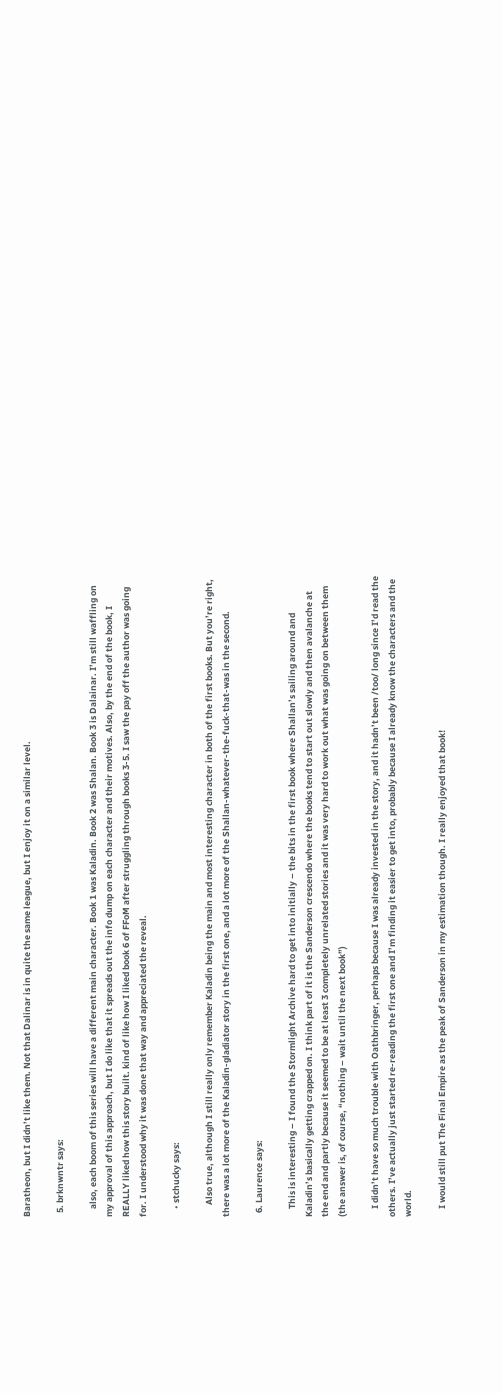Baratheon, but I didn’t like them. Not that Dalinar is in quite the same league, but I enjoy it on a similar level.

  5. brknwntr says:

    also, each boom of this series will have a different main character. Book 1 was Kaladin. Book 2 was Shalan. Book 3 is Dalainar. I’m still waffling on my approval of this approach, but I do like that it spreads out the info dump on each character and their motives. Also, by the end of the book, I REALLY liked how this story built. kind of like how I liked book 6 of FFoM after struggling through books 3-5. I saw the pay off the author was going for. I understood why it was done that way and appreciated the reveal.

    • stchucky says:

      Also true, although I still really only remember Kaladin being the main and most interesting character in both of the first books. But you’re right, there was a lot more of the Kaladin-gladiator story in the first one, and a lot more of the Shallan-whatever-the-fuck-that-was in the second.

  6. Laurence says:

    This is interesting – I found the Stormlight Archive hard to get into initially – the bits in the first book where Shallan’s sailing around and Kaladin’s basically getting crapped on. I think part of it is the Sanderson crescendo where the books tend to start out slowly and then avalanche at the end and partly because it seemed to be at least 3 completely unrelated stories and it was very hard to work out what was going on between them (the answer is, of course, “nothing – wait until the next book”)

    I didn’t have so much trouble with Oathbringer, perhaps because I was already invested in the story, and it hadn’t been /too/ long since I’d read the others. I’ve actually just started re-reading the first one and I’m finding it easier to get into, probably because I already know the characters and the world.

    I would still put The Final Empire as the peak of Sanderson in my estimation though. I really enjoyed that book!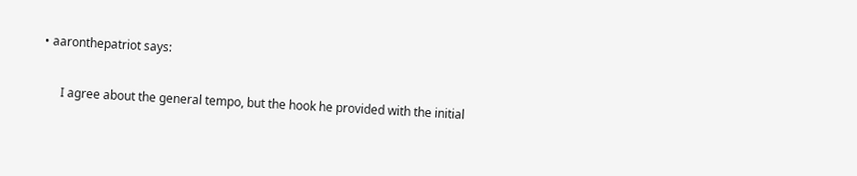• aaronthepatriot says:

      I agree about the general tempo, but the hook he provided with the initial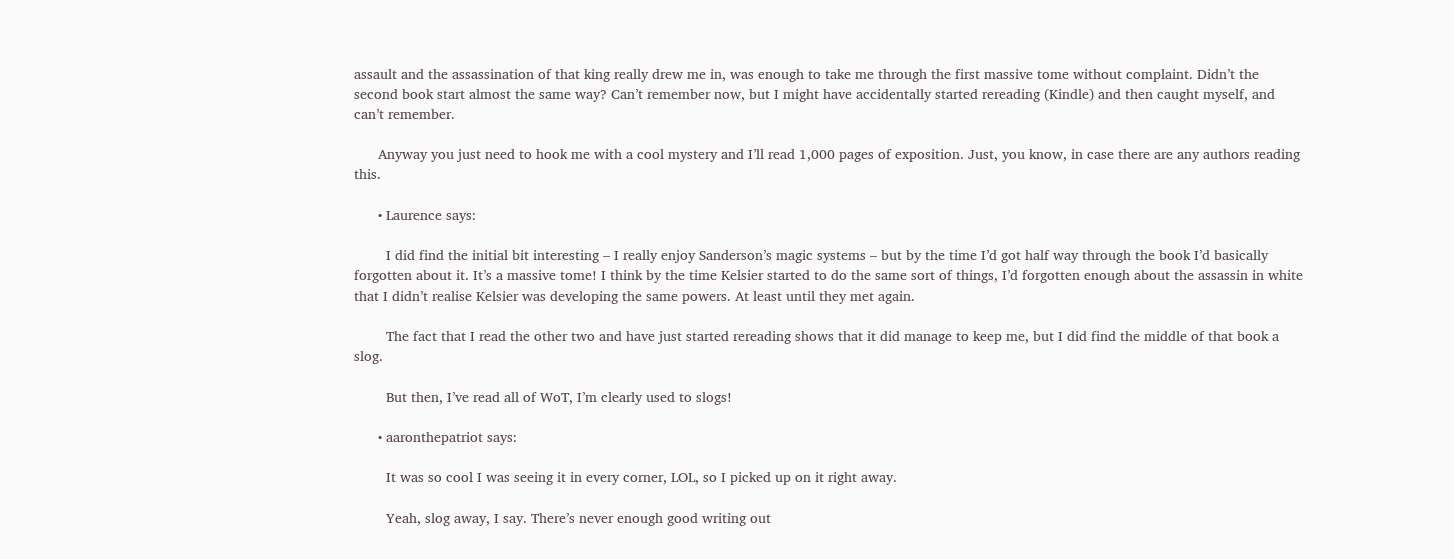assault and the assassination of that king really drew me in, was enough to take me through the first massive tome without complaint. Didn’t the second book start almost the same way? Can’t remember now, but I might have accidentally started rereading (Kindle) and then caught myself, and can’t remember.

      Anyway you just need to hook me with a cool mystery and I’ll read 1,000 pages of exposition. Just, you know, in case there are any authors reading this.

      • Laurence says:

        I did find the initial bit interesting – I really enjoy Sanderson’s magic systems – but by the time I’d got half way through the book I’d basically forgotten about it. It’s a massive tome! I think by the time Kelsier started to do the same sort of things, I’d forgotten enough about the assassin in white that I didn’t realise Kelsier was developing the same powers. At least until they met again.

        The fact that I read the other two and have just started rereading shows that it did manage to keep me, but I did find the middle of that book a slog.

        But then, I’ve read all of WoT, I’m clearly used to slogs!

      • aaronthepatriot says:

        It was so cool I was seeing it in every corner, LOL, so I picked up on it right away.

        Yeah, slog away, I say. There’s never enough good writing out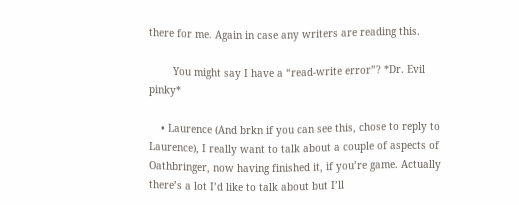there for me. Again in case any writers are reading this.

        You might say I have a “read-write error”? *Dr. Evil pinky*

    • Laurence (And brkn if you can see this, chose to reply to Laurence), I really want to talk about a couple of aspects of Oathbringer, now having finished it, if you’re game. Actually there’s a lot I’d like to talk about but I’ll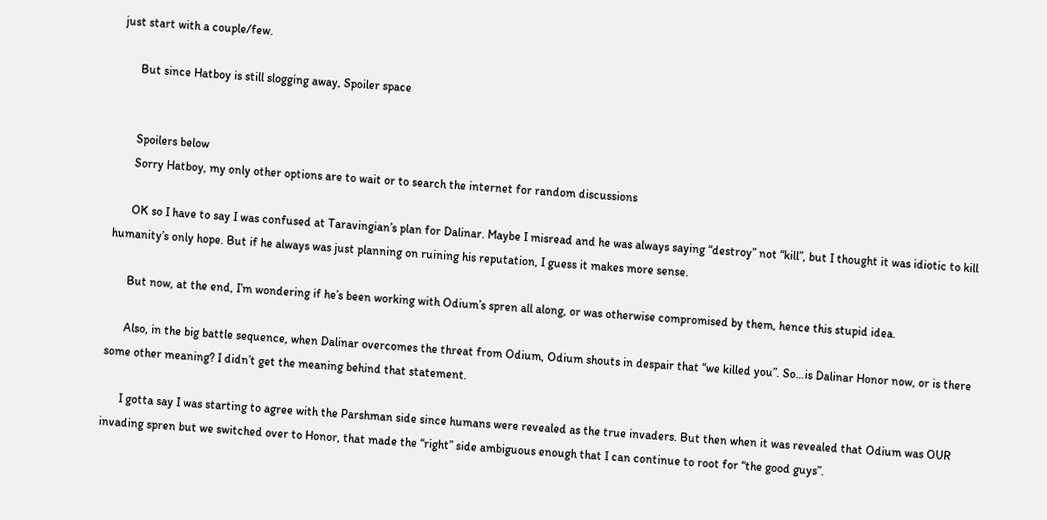just start with a couple/few.

      But since Hatboy is still slogging away, Spoiler space


      Spoilers below
      Sorry Hatboy, my only other options are to wait or to search the internet for random discussions

      OK so I have to say I was confused at Taravingian’s plan for Dalinar. Maybe I misread and he was always saying “destroy” not “kill”, but I thought it was idiotic to kill humanity’s only hope. But if he always was just planning on ruining his reputation, I guess it makes more sense.

      But now, at the end, I’m wondering if he’s been working with Odium’s spren all along, or was otherwise compromised by them, hence this stupid idea.

      Also, in the big battle sequence, when Dalinar overcomes the threat from Odium, Odium shouts in despair that “we killed you”. So…is Dalinar Honor now, or is there some other meaning? I didn’t get the meaning behind that statement.

      I gotta say I was starting to agree with the Parshman side since humans were revealed as the true invaders. But then when it was revealed that Odium was OUR invading spren but we switched over to Honor, that made the “right” side ambiguous enough that I can continue to root for “the good guys”.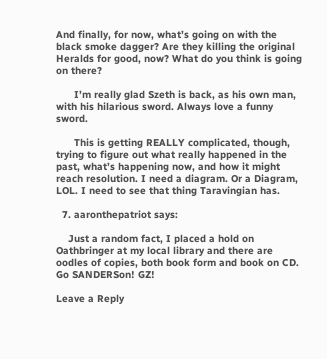And finally, for now, what’s going on with the black smoke dagger? Are they killing the original Heralds for good, now? What do you think is going on there?

      I’m really glad Szeth is back, as his own man, with his hilarious sword. Always love a funny sword.

      This is getting REALLY complicated, though, trying to figure out what really happened in the past, what’s happening now, and how it might reach resolution. I need a diagram. Or a Diagram, LOL. I need to see that thing Taravingian has.

  7. aaronthepatriot says:

    Just a random fact, I placed a hold on Oathbringer at my local library and there are oodles of copies, both book form and book on CD. Go SANDERSon! GZ!

Leave a Reply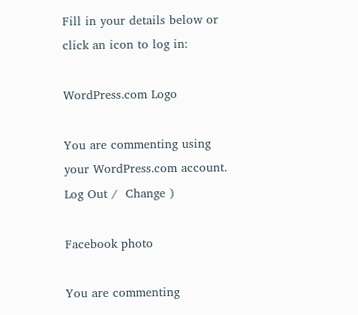Fill in your details below or click an icon to log in:

WordPress.com Logo

You are commenting using your WordPress.com account. Log Out /  Change )

Facebook photo

You are commenting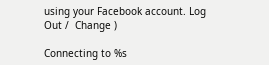using your Facebook account. Log Out /  Change )

Connecting to %s